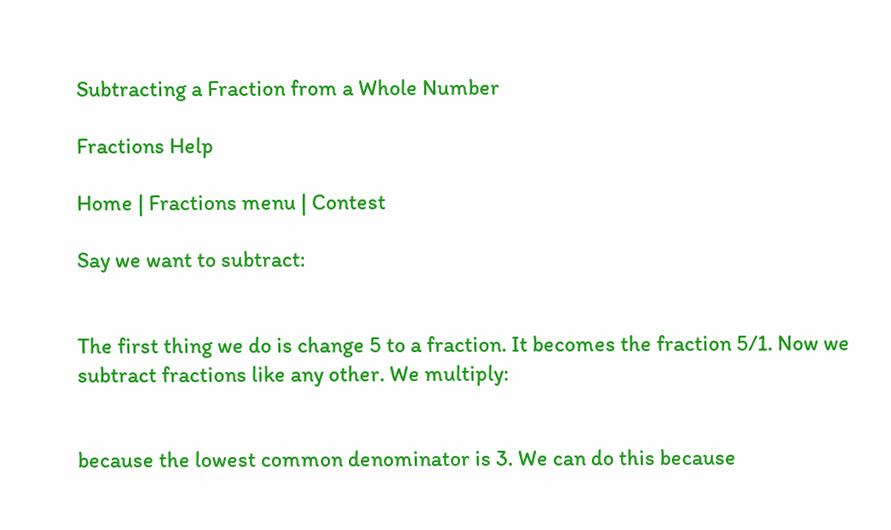Subtracting a Fraction from a Whole Number

Fractions Help

Home | Fractions menu | Contest

Say we want to subtract:


The first thing we do is change 5 to a fraction. It becomes the fraction 5/1. Now we subtract fractions like any other. We multiply:


because the lowest common denominator is 3. We can do this because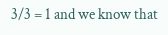3/3 = 1 and we know that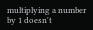multiplying a number by 1 doesn't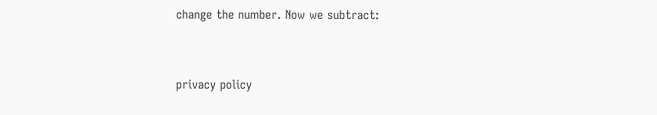change the number. Now we subtract:


privacy policy